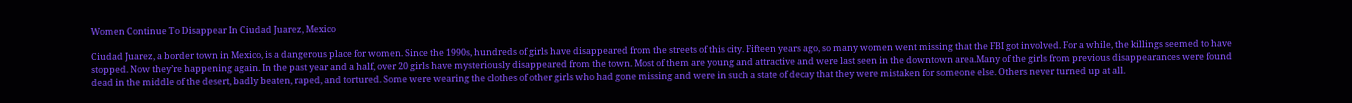Women Continue To Disappear In Ciudad Juarez, Mexico

Ciudad Juarez, a border town in Mexico, is a dangerous place for women. Since the 1990s, hundreds of girls have disappeared from the streets of this city. Fifteen years ago, so many women went missing that the FBI got involved. For a while, the killings seemed to have stopped. Now they’re happening again. In the past year and a half, over 20 girls have mysteriously disappeared from the town. Most of them are young and attractive and were last seen in the downtown area.Many of the girls from previous disappearances were found dead in the middle of the desert, badly beaten, raped, and tortured. Some were wearing the clothes of other girls who had gone missing and were in such a state of decay that they were mistaken for someone else. Others never turned up at all.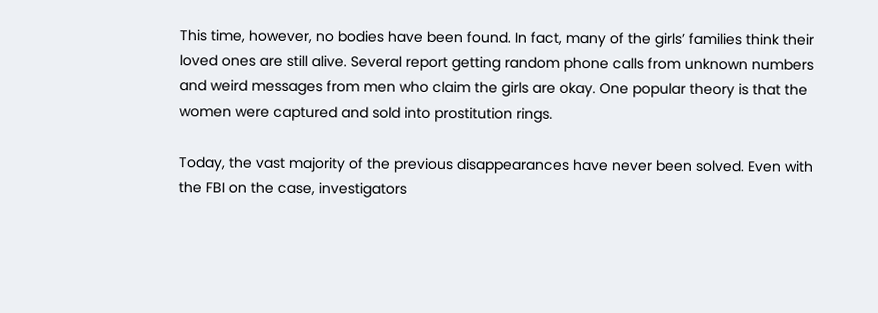This time, however, no bodies have been found. In fact, many of the girls’ families think their loved ones are still alive. Several report getting random phone calls from unknown numbers and weird messages from men who claim the girls are okay. One popular theory is that the women were captured and sold into prostitution rings.

Today, the vast majority of the previous disappearances have never been solved. Even with the FBI on the case, investigators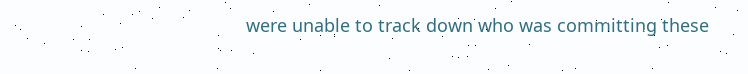were unable to track down who was committing these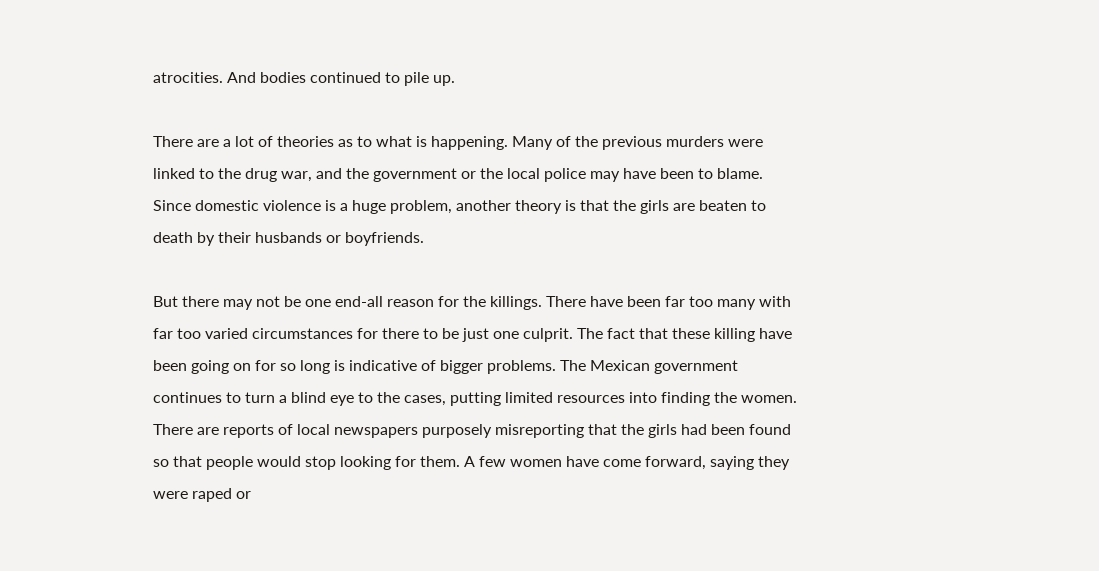atrocities. And bodies continued to pile up.

There are a lot of theories as to what is happening. Many of the previous murders were linked to the drug war, and the government or the local police may have been to blame. Since domestic violence is a huge problem, another theory is that the girls are beaten to death by their husbands or boyfriends.

But there may not be one end-all reason for the killings. There have been far too many with far too varied circumstances for there to be just one culprit. The fact that these killing have been going on for so long is indicative of bigger problems. The Mexican government continues to turn a blind eye to the cases, putting limited resources into finding the women. There are reports of local newspapers purposely misreporting that the girls had been found so that people would stop looking for them. A few women have come forward, saying they were raped or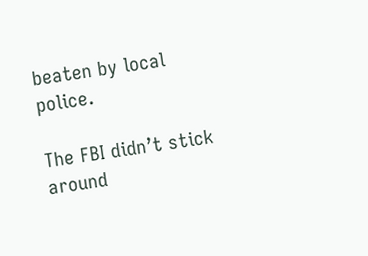beaten by local police.

The FBI didn’t stick around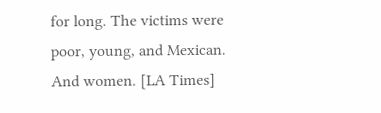for long. The victims were poor, young, and Mexican. And women. [LA Times]